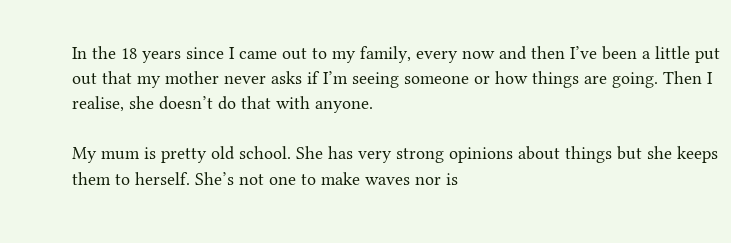In the 18 years since I came out to my family, every now and then I’ve been a little put out that my mother never asks if I’m seeing someone or how things are going. Then I realise, she doesn’t do that with anyone.

My mum is pretty old school. She has very strong opinions about things but she keeps them to herself. She’s not one to make waves nor is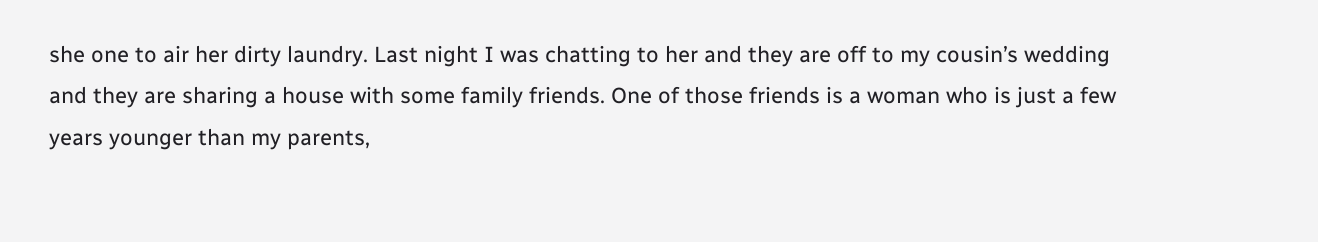she one to air her dirty laundry. Last night I was chatting to her and they are off to my cousin’s wedding and they are sharing a house with some family friends. One of those friends is a woman who is just a few years younger than my parents,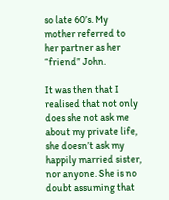so late 60’s. My mother referred to her partner as her “friend” John.

It was then that I realised that not only does she not ask me about my private life, she doesn’t ask my happily married sister, nor anyone. She is no doubt assuming that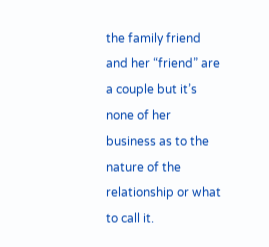the family friend and her “friend” are a couple but it’s none of her business as to the nature of the relationship or what to call it.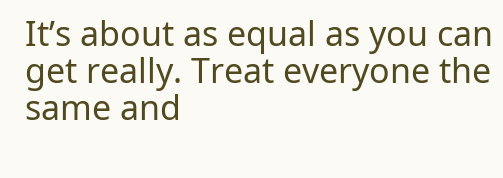It’s about as equal as you can get really. Treat everyone the same and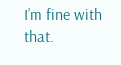I’m fine with that.